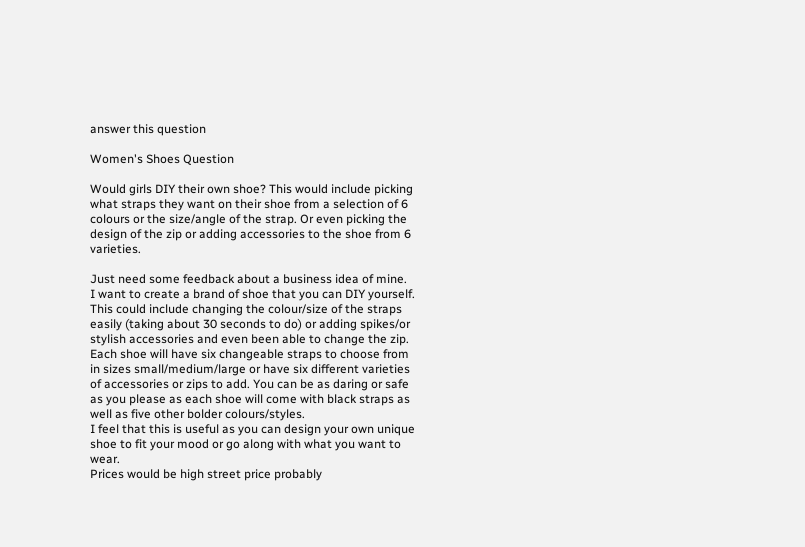answer this question

Women's Shoes Question

Would girls DIY their own shoe? This would include picking what straps they want on their shoe from a selection of 6 colours or the size/angle of the strap. Or even picking the design of the zip or adding accessories to the shoe from 6 varieties.

Just need some feedback about a business idea of mine.
I want to create a brand of shoe that you can DIY yourself. This could include changing the colour/size of the straps easily (taking about 30 seconds to do) or adding spikes/or stylish accessories and even been able to change the zip. Each shoe will have six changeable straps to choose from in sizes small/medium/large or have six different varieties of accessories or zips to add. You can be as daring or safe as you please as each shoe will come with black straps as well as five other bolder colours/styles.
I feel that this is useful as you can design your own unique shoe to fit your mood or go along with what you want to wear.
Prices would be high street price probably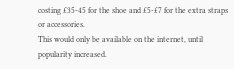costing £35-45 for the shoe and £5-£7 for the extra straps or accessories.
This would only be available on the internet, until popularity increased.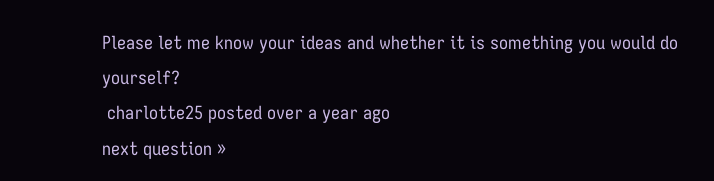Please let me know your ideas and whether it is something you would do yourself?
 charlotte25 posted over a year ago
next question »